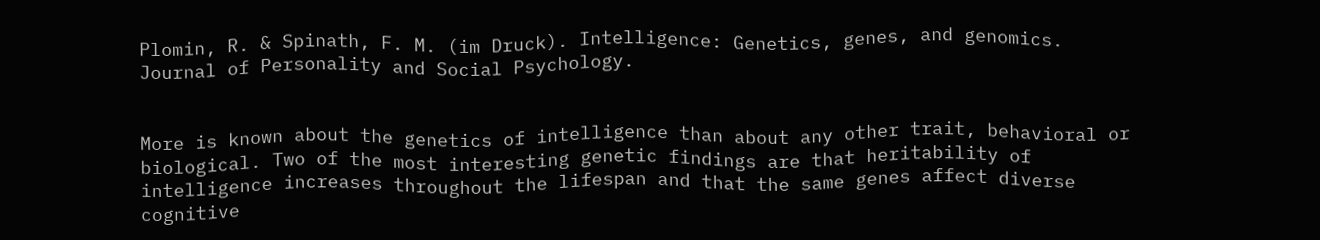Plomin, R. & Spinath, F. M. (im Druck). Intelligence: Genetics, genes, and genomics. Journal of Personality and Social Psychology.


More is known about the genetics of intelligence than about any other trait, behavioral or biological. Two of the most interesting genetic findings are that heritability of intelligence increases throughout the lifespan and that the same genes affect diverse cognitive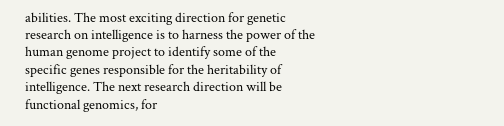abilities. The most exciting direction for genetic research on intelligence is to harness the power of the human genome project to identify some of the specific genes responsible for the heritability of intelligence. The next research direction will be functional genomics, for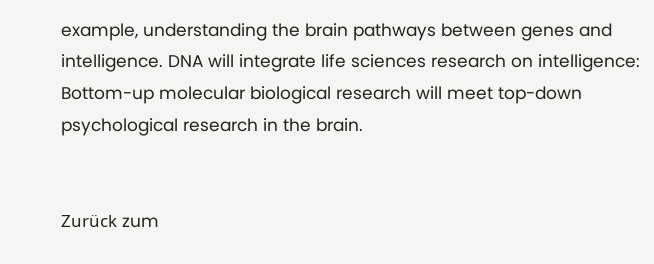example, understanding the brain pathways between genes and intelligence. DNA will integrate life sciences research on intelligence: Bottom-up molecular biological research will meet top-down psychological research in the brain.


Zurück zum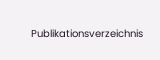Publikationsverzeichnis